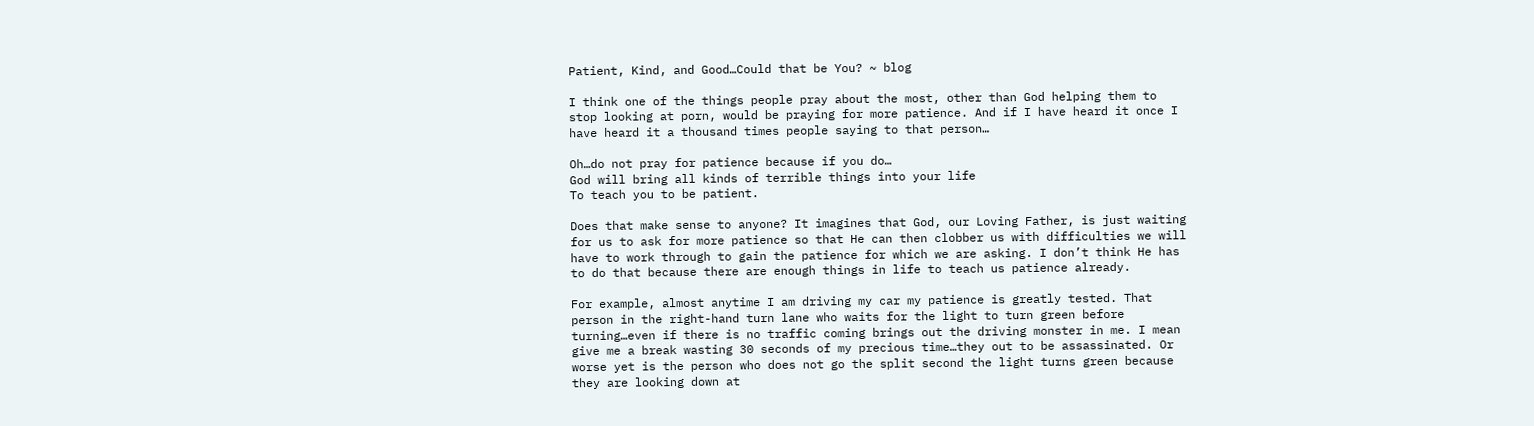Patient, Kind, and Good…Could that be You? ~ blog

I think one of the things people pray about the most, other than God helping them to stop looking at porn, would be praying for more patience. And if I have heard it once I have heard it a thousand times people saying to that person…

Oh…do not pray for patience because if you do…
God will bring all kinds of terrible things into your life
To teach you to be patient.

Does that make sense to anyone? It imagines that God, our Loving Father, is just waiting for us to ask for more patience so that He can then clobber us with difficulties we will have to work through to gain the patience for which we are asking. I don’t think He has to do that because there are enough things in life to teach us patience already.

For example, almost anytime I am driving my car my patience is greatly tested. That person in the right-hand turn lane who waits for the light to turn green before turning…even if there is no traffic coming brings out the driving monster in me. I mean give me a break wasting 30 seconds of my precious time…they out to be assassinated. Or worse yet is the person who does not go the split second the light turns green because they are looking down at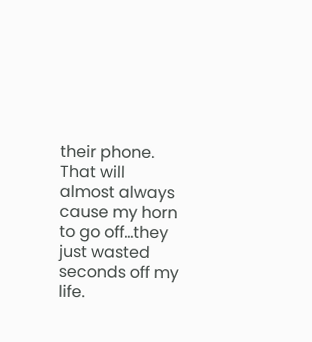their phone. That will almost always cause my horn to go off…they just wasted seconds off my life.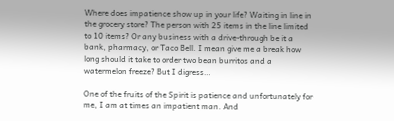Where does impatience show up in your life? Waiting in line in the grocery store? The person with 25 items in the line limited to 10 items? Or any business with a drive-through be it a bank, pharmacy, or Taco Bell. I mean give me a break how long should it take to order two bean burritos and a watermelon freeze? But I digress…

One of the fruits of the Spirit is patience and unfortunately for me, I am at times an impatient man. And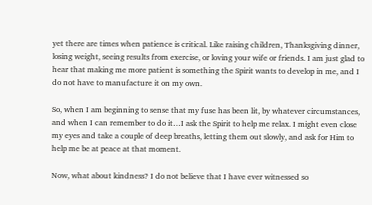yet there are times when patience is critical. Like raising children, Thanksgiving dinner, losing weight, seeing results from exercise, or loving your wife or friends. I am just glad to hear that making me more patient is something the Spirit wants to develop in me, and I do not have to manufacture it on my own.

So, when I am beginning to sense that my fuse has been lit, by whatever circumstances, and when I can remember to do it…I ask the Spirit to help me relax. I might even close my eyes and take a couple of deep breaths, letting them out slowly, and ask for Him to help me be at peace at that moment.

Now, what about kindness? I do not believe that I have ever witnessed so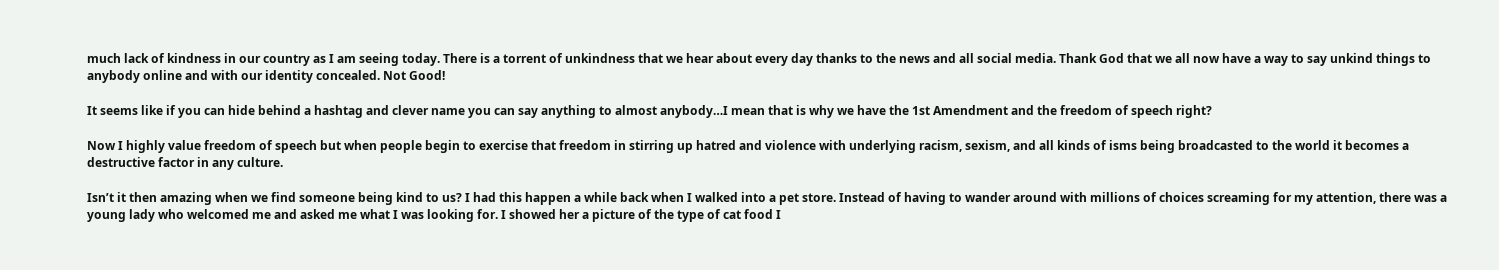much lack of kindness in our country as I am seeing today. There is a torrent of unkindness that we hear about every day thanks to the news and all social media. Thank God that we all now have a way to say unkind things to anybody online and with our identity concealed. Not Good!

It seems like if you can hide behind a hashtag and clever name you can say anything to almost anybody…I mean that is why we have the 1st Amendment and the freedom of speech right?

Now I highly value freedom of speech but when people begin to exercise that freedom in stirring up hatred and violence with underlying racism, sexism, and all kinds of isms being broadcasted to the world it becomes a destructive factor in any culture.

Isn’t it then amazing when we find someone being kind to us? I had this happen a while back when I walked into a pet store. Instead of having to wander around with millions of choices screaming for my attention, there was a young lady who welcomed me and asked me what I was looking for. I showed her a picture of the type of cat food I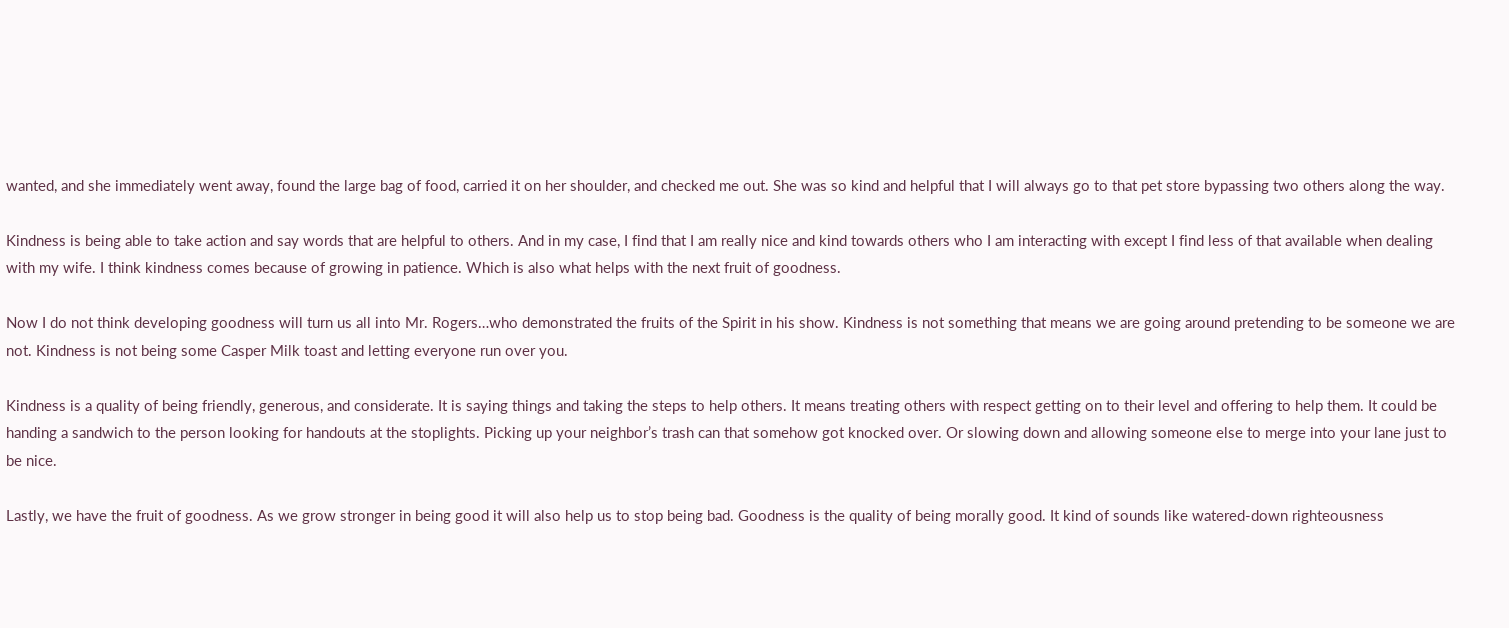wanted, and she immediately went away, found the large bag of food, carried it on her shoulder, and checked me out. She was so kind and helpful that I will always go to that pet store bypassing two others along the way.

Kindness is being able to take action and say words that are helpful to others. And in my case, I find that I am really nice and kind towards others who I am interacting with except I find less of that available when dealing with my wife. I think kindness comes because of growing in patience. Which is also what helps with the next fruit of goodness.

Now I do not think developing goodness will turn us all into Mr. Rogers…who demonstrated the fruits of the Spirit in his show. Kindness is not something that means we are going around pretending to be someone we are not. Kindness is not being some Casper Milk toast and letting everyone run over you.

Kindness is a quality of being friendly, generous, and considerate. It is saying things and taking the steps to help others. It means treating others with respect getting on to their level and offering to help them. It could be handing a sandwich to the person looking for handouts at the stoplights. Picking up your neighbor’s trash can that somehow got knocked over. Or slowing down and allowing someone else to merge into your lane just to be nice.

Lastly, we have the fruit of goodness. As we grow stronger in being good it will also help us to stop being bad. Goodness is the quality of being morally good. It kind of sounds like watered-down righteousness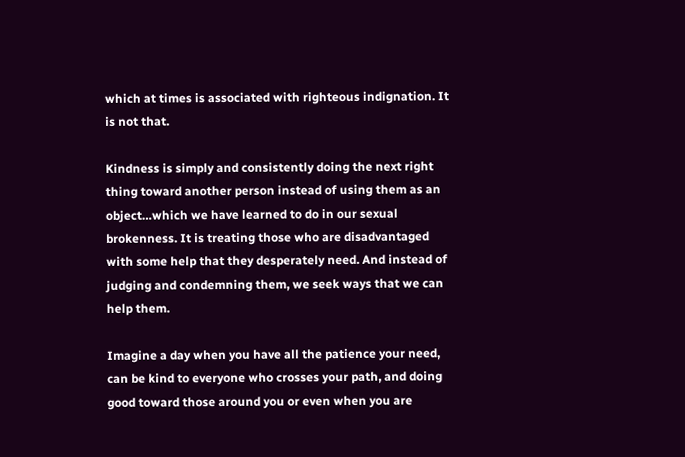which at times is associated with righteous indignation. It is not that.

Kindness is simply and consistently doing the next right thing toward another person instead of using them as an object…which we have learned to do in our sexual brokenness. It is treating those who are disadvantaged with some help that they desperately need. And instead of judging and condemning them, we seek ways that we can help them.

Imagine a day when you have all the patience your need, can be kind to everyone who crosses your path, and doing good toward those around you or even when you are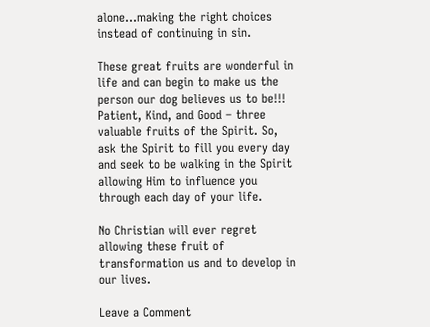alone…making the right choices instead of continuing in sin.

These great fruits are wonderful in life and can begin to make us the person our dog believes us to be!!! Patient, Kind, and Good – three valuable fruits of the Spirit. So, ask the Spirit to fill you every day and seek to be walking in the Spirit allowing Him to influence you through each day of your life.

No Christian will ever regret allowing these fruit of transformation us and to develop in our lives.

Leave a Comment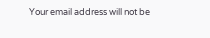Your email address will not be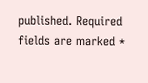published. Required fields are marked *